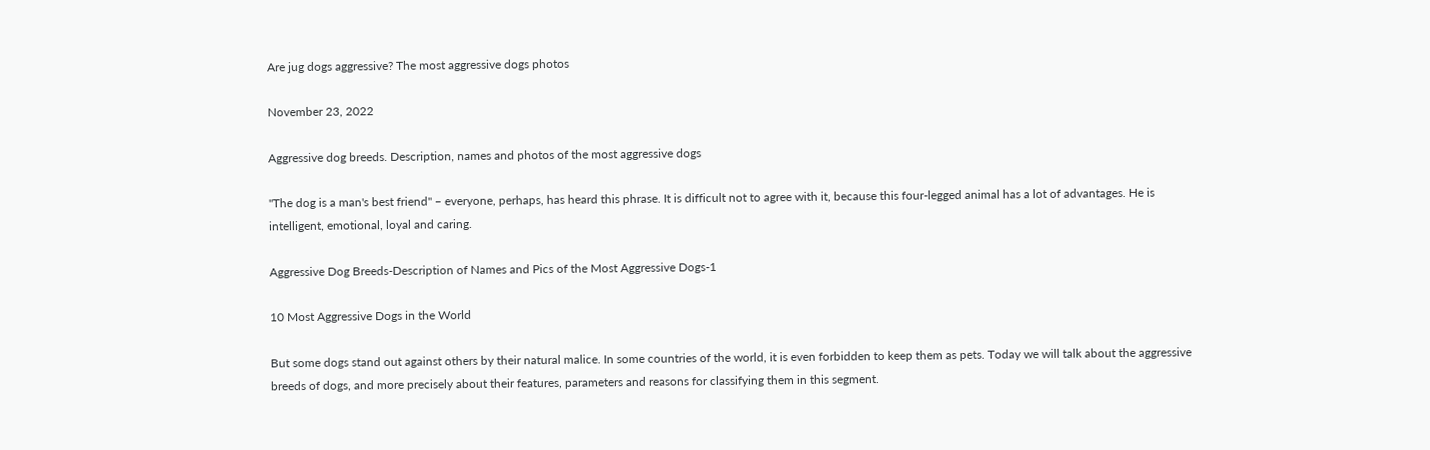Are jug dogs aggressive? The most aggressive dogs photos

November 23, 2022

Aggressive dog breeds. Description, names and photos of the most aggressive dogs

"The dog is a man's best friend" – everyone, perhaps, has heard this phrase. It is difficult not to agree with it, because this four-legged animal has a lot of advantages. He is intelligent, emotional, loyal and caring.

Aggressive Dog Breeds-Description of Names and Pics of the Most Aggressive Dogs-1

10 Most Aggressive Dogs in the World

But some dogs stand out against others by their natural malice. In some countries of the world, it is even forbidden to keep them as pets. Today we will talk about the aggressive breeds of dogs, and more precisely about their features, parameters and reasons for classifying them in this segment.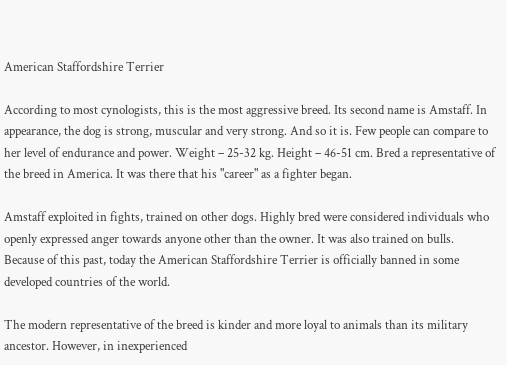American Staffordshire Terrier

According to most cynologists, this is the most aggressive breed. Its second name is Amstaff. In appearance, the dog is strong, muscular and very strong. And so it is. Few people can compare to her level of endurance and power. Weight – 25-32 kg. Height – 46-51 cm. Bred a representative of the breed in America. It was there that his "career" as a fighter began.

Amstaff exploited in fights, trained on other dogs. Highly bred were considered individuals who openly expressed anger towards anyone other than the owner. It was also trained on bulls. Because of this past, today the American Staffordshire Terrier is officially banned in some developed countries of the world.

The modern representative of the breed is kinder and more loyal to animals than its military ancestor. However, in inexperienced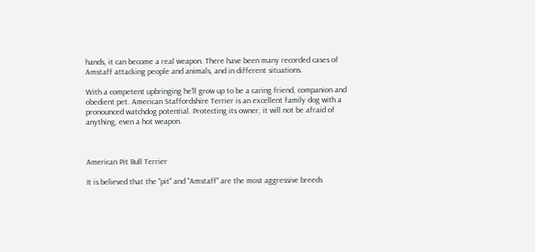hands, it can become a real weapon. There have been many recorded cases of Amstaff attacking people and animals, and in different situations.

With a competent upbringing he'll grow up to be a caring friend, companion and obedient pet. American Staffordshire Terrier is an excellent family dog with a pronounced watchdog potential. Protecting its owner, it will not be afraid of anything, even a hot weapon.



American Pit Bull Terrier

It is believed that the "pit" and "Amstaff" are the most aggressive breeds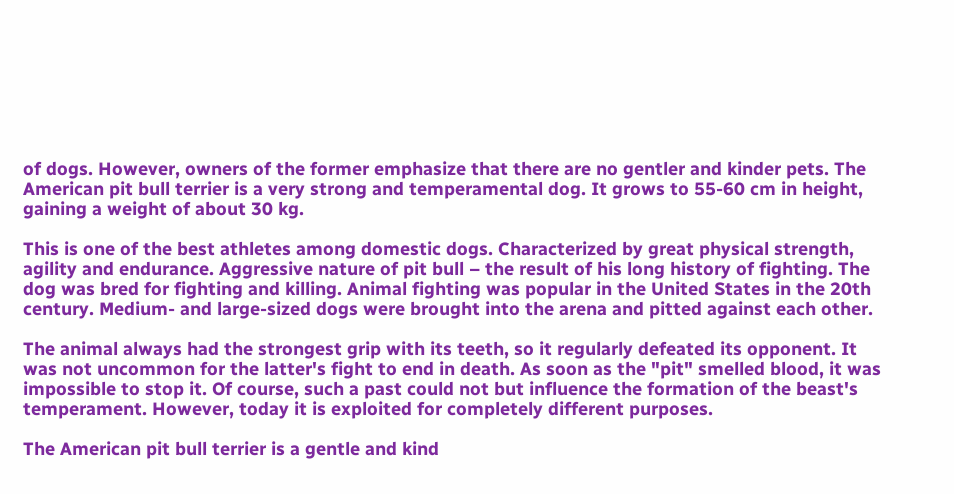of dogs. However, owners of the former emphasize that there are no gentler and kinder pets. The American pit bull terrier is a very strong and temperamental dog. It grows to 55-60 cm in height, gaining a weight of about 30 kg.

This is one of the best athletes among domestic dogs. Characterized by great physical strength, agility and endurance. Aggressive nature of pit bull – the result of his long history of fighting. The dog was bred for fighting and killing. Animal fighting was popular in the United States in the 20th century. Medium- and large-sized dogs were brought into the arena and pitted against each other.

The animal always had the strongest grip with its teeth, so it regularly defeated its opponent. It was not uncommon for the latter's fight to end in death. As soon as the "pit" smelled blood, it was impossible to stop it. Of course, such a past could not but influence the formation of the beast's temperament. However, today it is exploited for completely different purposes.

The American pit bull terrier is a gentle and kind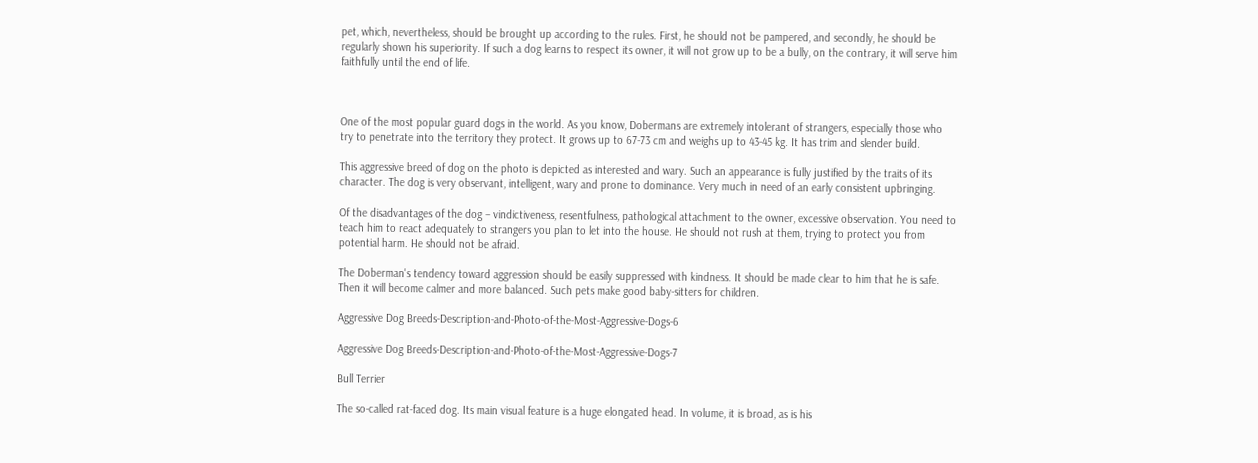pet, which, nevertheless, should be brought up according to the rules. First, he should not be pampered, and secondly, he should be regularly shown his superiority. If such a dog learns to respect its owner, it will not grow up to be a bully, on the contrary, it will serve him faithfully until the end of life.



One of the most popular guard dogs in the world. As you know, Dobermans are extremely intolerant of strangers, especially those who try to penetrate into the territory they protect. It grows up to 67-73 cm and weighs up to 43-45 kg. It has trim and slender build.

This aggressive breed of dog on the photo is depicted as interested and wary. Such an appearance is fully justified by the traits of its character. The dog is very observant, intelligent, wary and prone to dominance. Very much in need of an early consistent upbringing.

Of the disadvantages of the dog – vindictiveness, resentfulness, pathological attachment to the owner, excessive observation. You need to teach him to react adequately to strangers you plan to let into the house. He should not rush at them, trying to protect you from potential harm. He should not be afraid.

The Doberman's tendency toward aggression should be easily suppressed with kindness. It should be made clear to him that he is safe. Then it will become calmer and more balanced. Such pets make good baby-sitters for children.

Aggressive Dog Breeds-Description-and-Photo-of-the-Most-Aggressive-Dogs-6

Aggressive Dog Breeds-Description-and-Photo-of-the-Most-Aggressive-Dogs-7

Bull Terrier

The so-called rat-faced dog. Its main visual feature is a huge elongated head. In volume, it is broad, as is his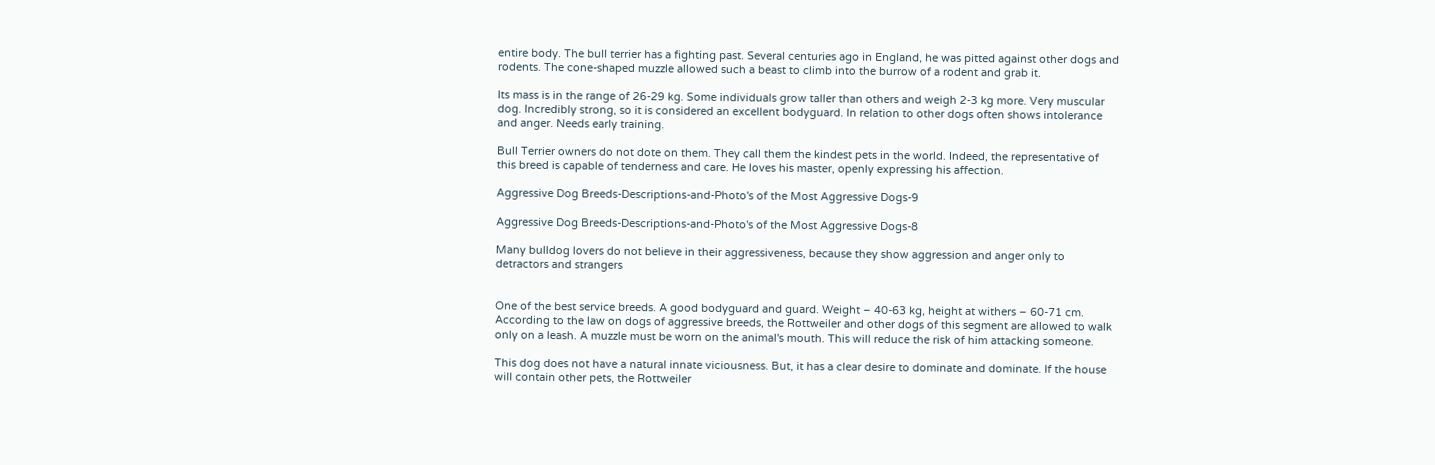entire body. The bull terrier has a fighting past. Several centuries ago in England, he was pitted against other dogs and rodents. The cone-shaped muzzle allowed such a beast to climb into the burrow of a rodent and grab it.

Its mass is in the range of 26-29 kg. Some individuals grow taller than others and weigh 2-3 kg more. Very muscular dog. Incredibly strong, so it is considered an excellent bodyguard. In relation to other dogs often shows intolerance and anger. Needs early training.

Bull Terrier owners do not dote on them. They call them the kindest pets in the world. Indeed, the representative of this breed is capable of tenderness and care. He loves his master, openly expressing his affection.

Aggressive Dog Breeds-Descriptions-and-Photo's of the Most Aggressive Dogs-9

Aggressive Dog Breeds-Descriptions-and-Photo's of the Most Aggressive Dogs-8

Many bulldog lovers do not believe in their aggressiveness, because they show aggression and anger only to detractors and strangers


One of the best service breeds. A good bodyguard and guard. Weight – 40-63 kg, height at withers – 60-71 cm. According to the law on dogs of aggressive breeds, the Rottweiler and other dogs of this segment are allowed to walk only on a leash. A muzzle must be worn on the animal's mouth. This will reduce the risk of him attacking someone.

This dog does not have a natural innate viciousness. But, it has a clear desire to dominate and dominate. If the house will contain other pets, the Rottweiler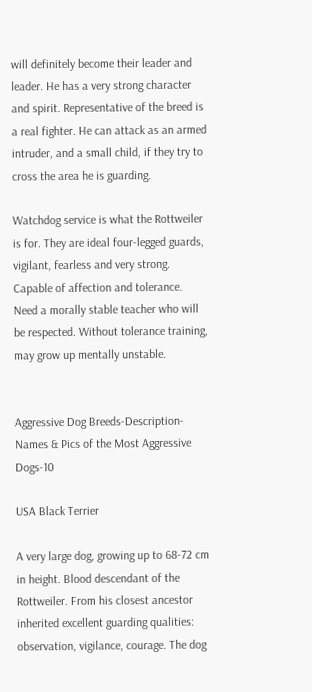will definitely become their leader and leader. He has a very strong character and spirit. Representative of the breed is a real fighter. He can attack as an armed intruder, and a small child, if they try to cross the area he is guarding.

Watchdog service is what the Rottweiler is for. They are ideal four-legged guards, vigilant, fearless and very strong. Capable of affection and tolerance. Need a morally stable teacher who will be respected. Without tolerance training, may grow up mentally unstable.


Aggressive Dog Breeds-Description-Names & Pics of the Most Aggressive Dogs-10

USA Black Terrier

A very large dog, growing up to 68-72 cm in height. Blood descendant of the Rottweiler. From his closest ancestor inherited excellent guarding qualities: observation, vigilance, courage. The dog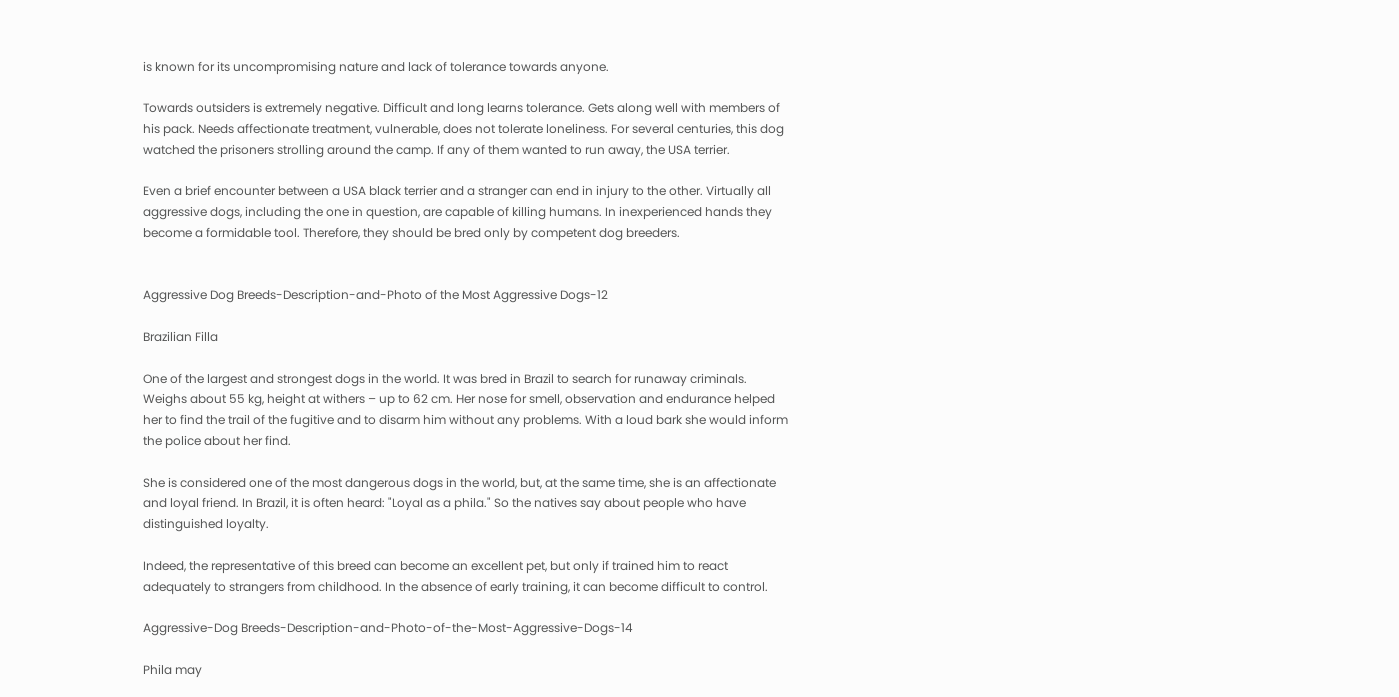is known for its uncompromising nature and lack of tolerance towards anyone.

Towards outsiders is extremely negative. Difficult and long learns tolerance. Gets along well with members of his pack. Needs affectionate treatment, vulnerable, does not tolerate loneliness. For several centuries, this dog watched the prisoners strolling around the camp. If any of them wanted to run away, the USA terrier.

Even a brief encounter between a USA black terrier and a stranger can end in injury to the other. Virtually all aggressive dogs, including the one in question, are capable of killing humans. In inexperienced hands they become a formidable tool. Therefore, they should be bred only by competent dog breeders.


Aggressive Dog Breeds-Description-and-Photo of the Most Aggressive Dogs-12

Brazilian Filla

One of the largest and strongest dogs in the world. It was bred in Brazil to search for runaway criminals. Weighs about 55 kg, height at withers – up to 62 cm. Her nose for smell, observation and endurance helped her to find the trail of the fugitive and to disarm him without any problems. With a loud bark she would inform the police about her find.

She is considered one of the most dangerous dogs in the world, but, at the same time, she is an affectionate and loyal friend. In Brazil, it is often heard: "Loyal as a phila." So the natives say about people who have distinguished loyalty.

Indeed, the representative of this breed can become an excellent pet, but only if trained him to react adequately to strangers from childhood. In the absence of early training, it can become difficult to control.

Aggressive-Dog Breeds-Description-and-Photo-of-the-Most-Aggressive-Dogs-14

Phila may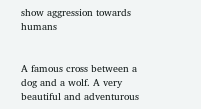show aggression towards humans


A famous cross between a dog and a wolf. A very beautiful and adventurous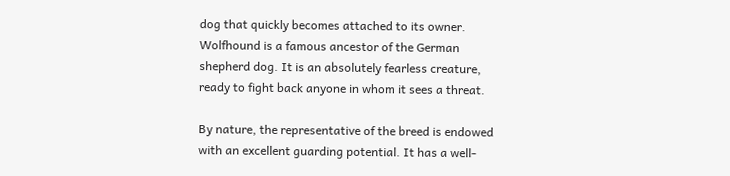dog that quickly becomes attached to its owner. Wolfhound is a famous ancestor of the German shepherd dog. It is an absolutely fearless creature, ready to fight back anyone in whom it sees a threat.

By nature, the representative of the breed is endowed with an excellent guarding potential. It has a well-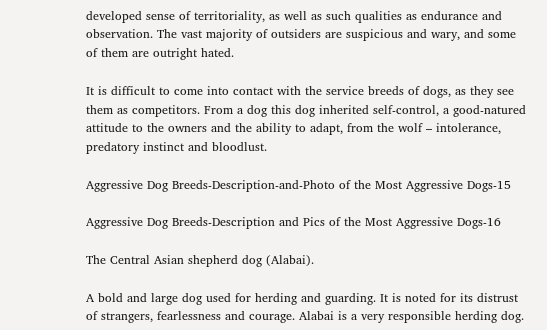developed sense of territoriality, as well as such qualities as endurance and observation. The vast majority of outsiders are suspicious and wary, and some of them are outright hated.

It is difficult to come into contact with the service breeds of dogs, as they see them as competitors. From a dog this dog inherited self-control, a good-natured attitude to the owners and the ability to adapt, from the wolf – intolerance, predatory instinct and bloodlust.

Aggressive Dog Breeds-Description-and-Photo of the Most Aggressive Dogs-15

Aggressive Dog Breeds-Description and Pics of the Most Aggressive Dogs-16

The Central Asian shepherd dog (Alabai).

A bold and large dog used for herding and guarding. It is noted for its distrust of strangers, fearlessness and courage. Alabai is a very responsible herding dog.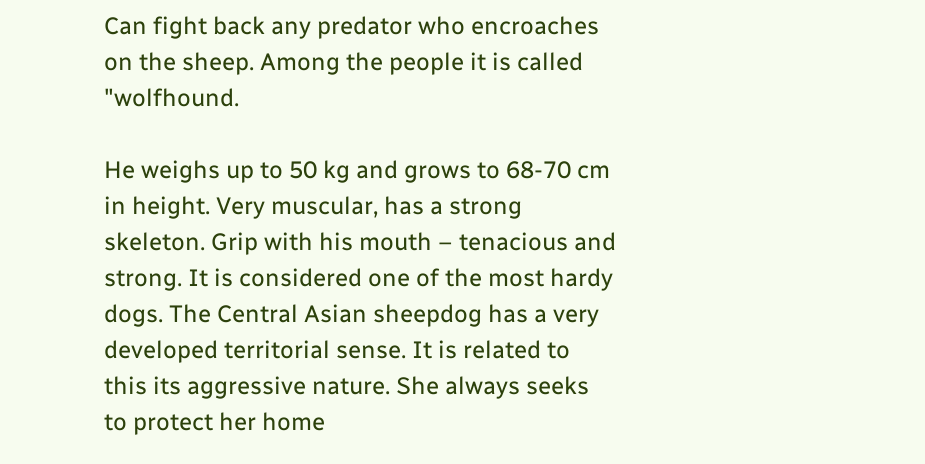Can fight back any predator who encroaches on the sheep. Among the people it is called "wolfhound.

He weighs up to 50 kg and grows to 68-70 cm in height. Very muscular, has a strong skeleton. Grip with his mouth – tenacious and strong. It is considered one of the most hardy dogs. The Central Asian sheepdog has a very developed territorial sense. It is related to this its aggressive nature. She always seeks to protect her home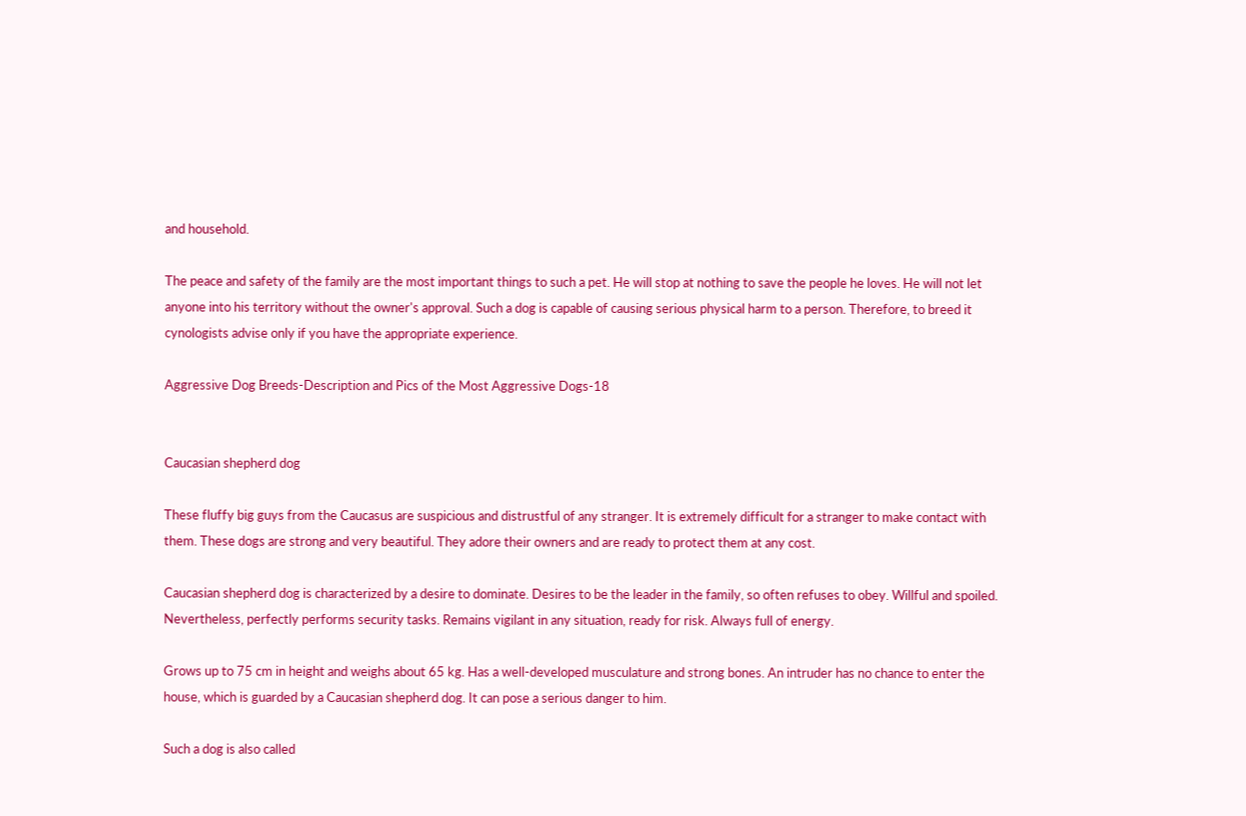and household.

The peace and safety of the family are the most important things to such a pet. He will stop at nothing to save the people he loves. He will not let anyone into his territory without the owner's approval. Such a dog is capable of causing serious physical harm to a person. Therefore, to breed it cynologists advise only if you have the appropriate experience.

Aggressive Dog Breeds-Description and Pics of the Most Aggressive Dogs-18


Caucasian shepherd dog

These fluffy big guys from the Caucasus are suspicious and distrustful of any stranger. It is extremely difficult for a stranger to make contact with them. These dogs are strong and very beautiful. They adore their owners and are ready to protect them at any cost.

Caucasian shepherd dog is characterized by a desire to dominate. Desires to be the leader in the family, so often refuses to obey. Willful and spoiled. Nevertheless, perfectly performs security tasks. Remains vigilant in any situation, ready for risk. Always full of energy.

Grows up to 75 cm in height and weighs about 65 kg. Has a well-developed musculature and strong bones. An intruder has no chance to enter the house, which is guarded by a Caucasian shepherd dog. It can pose a serious danger to him.

Such a dog is also called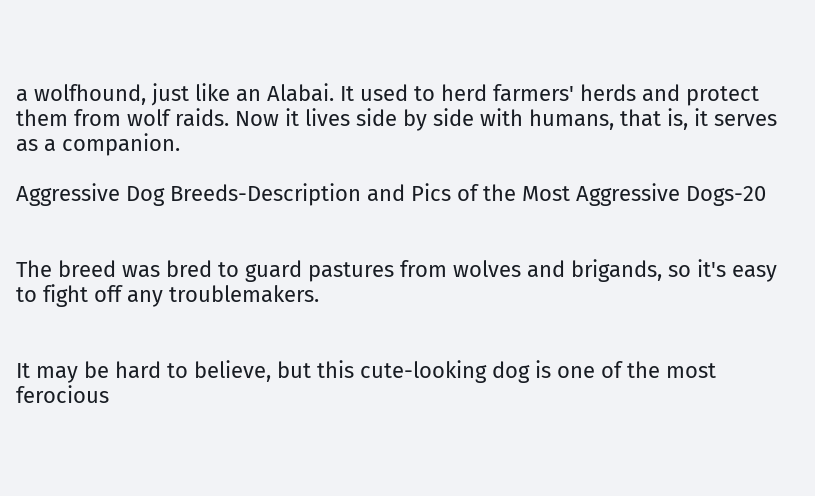a wolfhound, just like an Alabai. It used to herd farmers' herds and protect them from wolf raids. Now it lives side by side with humans, that is, it serves as a companion.

Aggressive Dog Breeds-Description and Pics of the Most Aggressive Dogs-20


The breed was bred to guard pastures from wolves and brigands, so it's easy to fight off any troublemakers.


It may be hard to believe, but this cute-looking dog is one of the most ferocious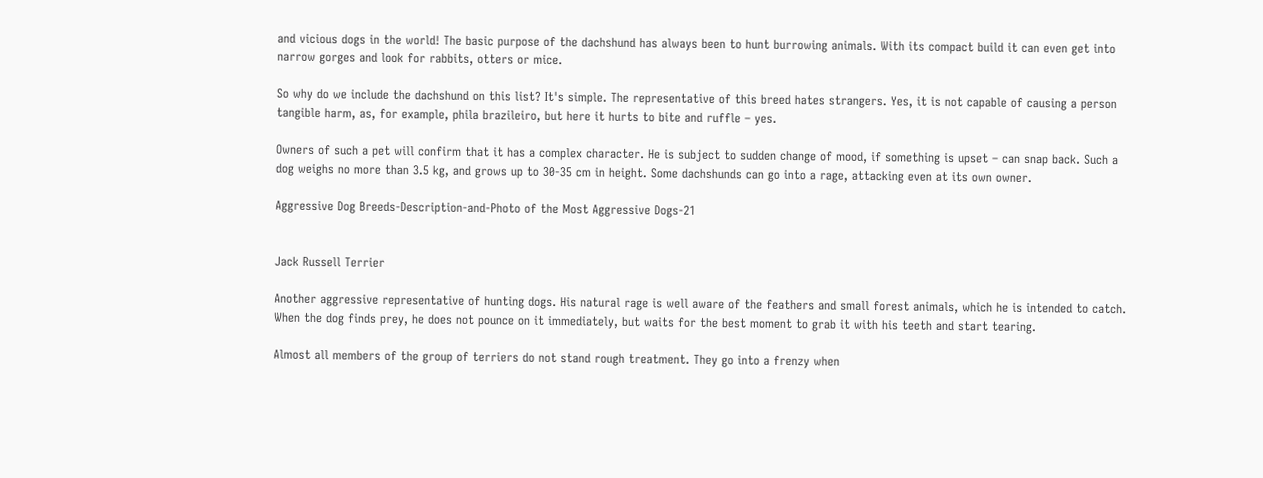and vicious dogs in the world! The basic purpose of the dachshund has always been to hunt burrowing animals. With its compact build it can even get into narrow gorges and look for rabbits, otters or mice.

So why do we include the dachshund on this list? It's simple. The representative of this breed hates strangers. Yes, it is not capable of causing a person tangible harm, as, for example, phila brazileiro, but here it hurts to bite and ruffle – yes.

Owners of such a pet will confirm that it has a complex character. He is subject to sudden change of mood, if something is upset – can snap back. Such a dog weighs no more than 3.5 kg, and grows up to 30-35 cm in height. Some dachshunds can go into a rage, attacking even at its own owner.

Aggressive Dog Breeds-Description-and-Photo of the Most Aggressive Dogs-21


Jack Russell Terrier

Another aggressive representative of hunting dogs. His natural rage is well aware of the feathers and small forest animals, which he is intended to catch. When the dog finds prey, he does not pounce on it immediately, but waits for the best moment to grab it with his teeth and start tearing.

Almost all members of the group of terriers do not stand rough treatment. They go into a frenzy when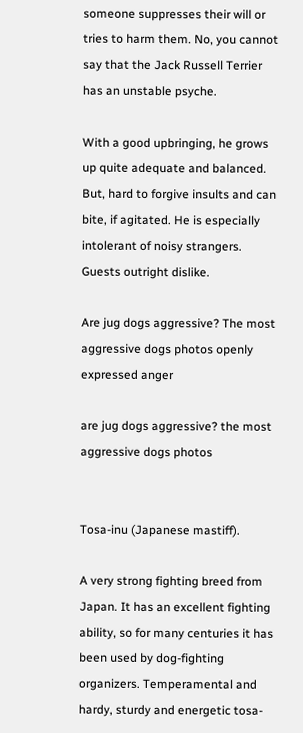someone suppresses their will or tries to harm them. No, you cannot say that the Jack Russell Terrier has an unstable psyche.

With a good upbringing, he grows up quite adequate and balanced. But, hard to forgive insults and can bite, if agitated. He is especially intolerant of noisy strangers. Guests outright dislike.

Are jug dogs aggressive? The most aggressive dogs photos openly expressed anger

are jug dogs aggressive? the most aggressive dogs photos


Tosa-inu (Japanese mastiff).

A very strong fighting breed from Japan. It has an excellent fighting ability, so for many centuries it has been used by dog-fighting organizers. Temperamental and hardy, sturdy and energetic tosa-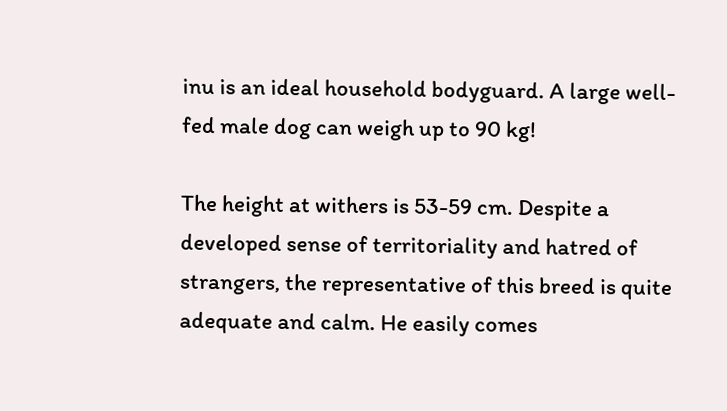inu is an ideal household bodyguard. A large well-fed male dog can weigh up to 90 kg!

The height at withers is 53-59 cm. Despite a developed sense of territoriality and hatred of strangers, the representative of this breed is quite adequate and calm. He easily comes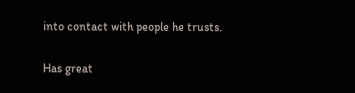into contact with people he trusts.

Has great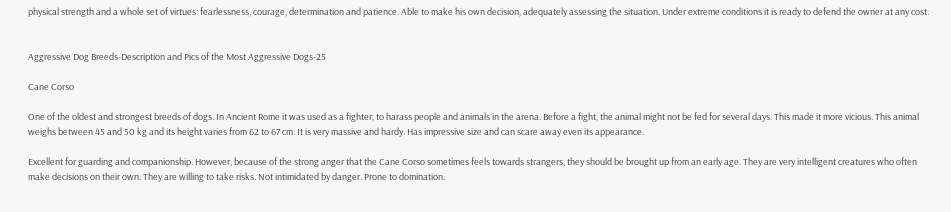physical strength and a whole set of virtues: fearlessness, courage, determination and patience. Able to make his own decision, adequately assessing the situation. Under extreme conditions it is ready to defend the owner at any cost.


Aggressive Dog Breeds-Description and Pics of the Most Aggressive Dogs-25

Cane Corso

One of the oldest and strongest breeds of dogs. In Ancient Rome it was used as a fighter, to harass people and animals in the arena. Before a fight, the animal might not be fed for several days. This made it more vicious. This animal weighs between 45 and 50 kg and its height varies from 62 to 67 cm. It is very massive and hardy. Has impressive size and can scare away even its appearance.

Excellent for guarding and companionship. However, because of the strong anger that the Cane Corso sometimes feels towards strangers, they should be brought up from an early age. They are very intelligent creatures who often make decisions on their own. They are willing to take risks. Not intimidated by danger. Prone to domination.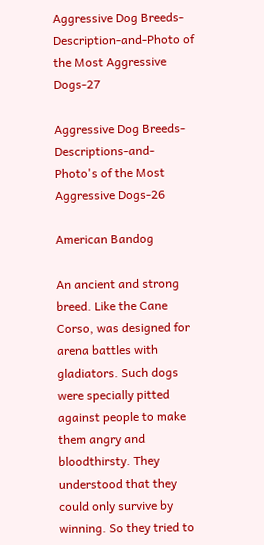Aggressive Dog Breeds-Description-and-Photo of the Most Aggressive Dogs-27

Aggressive Dog Breeds-Descriptions-and-Photo's of the Most Aggressive Dogs-26

American Bandog

An ancient and strong breed. Like the Cane Corso, was designed for arena battles with gladiators. Such dogs were specially pitted against people to make them angry and bloodthirsty. They understood that they could only survive by winning. So they tried to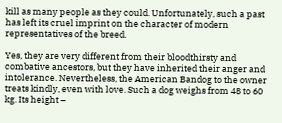kill as many people as they could. Unfortunately, such a past has left its cruel imprint on the character of modern representatives of the breed.

Yes, they are very different from their bloodthirsty and combative ancestors, but they have inherited their anger and intolerance. Nevertheless, the American Bandog to the owner treats kindly, even with love. Such a dog weighs from 48 to 60 kg. Its height –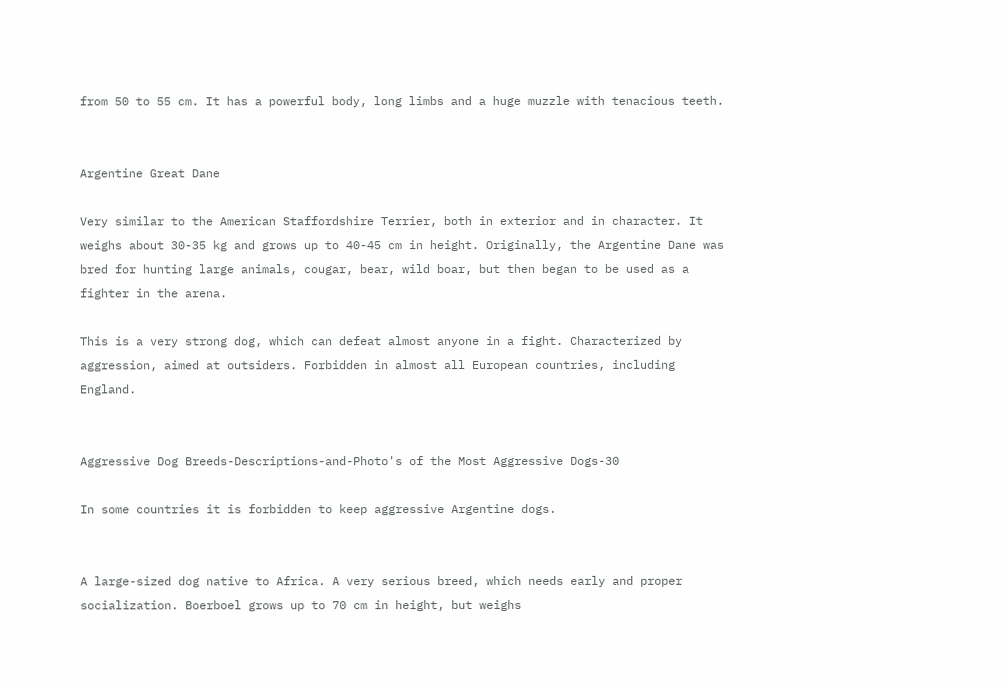from 50 to 55 cm. It has a powerful body, long limbs and a huge muzzle with tenacious teeth.


Argentine Great Dane

Very similar to the American Staffordshire Terrier, both in exterior and in character. It weighs about 30-35 kg and grows up to 40-45 cm in height. Originally, the Argentine Dane was bred for hunting large animals, cougar, bear, wild boar, but then began to be used as a fighter in the arena.

This is a very strong dog, which can defeat almost anyone in a fight. Characterized by aggression, aimed at outsiders. Forbidden in almost all European countries, including England.


Aggressive Dog Breeds-Descriptions-and-Photo's of the Most Aggressive Dogs-30

In some countries it is forbidden to keep aggressive Argentine dogs.


A large-sized dog native to Africa. A very serious breed, which needs early and proper socialization. Boerboel grows up to 70 cm in height, but weighs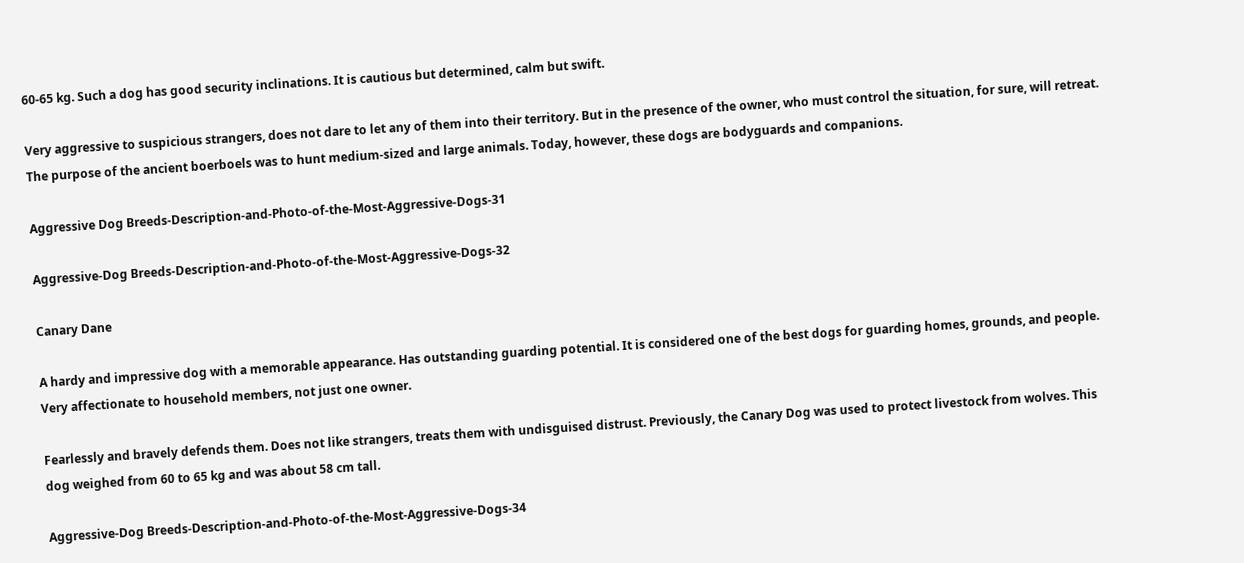60-65 kg. Such a dog has good security inclinations. It is cautious but determined, calm but swift.

Very aggressive to suspicious strangers, does not dare to let any of them into their territory. But in the presence of the owner, who must control the situation, for sure, will retreat. The purpose of the ancient boerboels was to hunt medium-sized and large animals. Today, however, these dogs are bodyguards and companions.

Aggressive Dog Breeds-Description-and-Photo-of-the-Most-Aggressive-Dogs-31

Aggressive-Dog Breeds-Description-and-Photo-of-the-Most-Aggressive-Dogs-32

Canary Dane

A hardy and impressive dog with a memorable appearance. Has outstanding guarding potential. It is considered one of the best dogs for guarding homes, grounds, and people. Very affectionate to household members, not just one owner.

Fearlessly and bravely defends them. Does not like strangers, treats them with undisguised distrust. Previously, the Canary Dog was used to protect livestock from wolves. This dog weighed from 60 to 65 kg and was about 58 cm tall.

Aggressive-Dog Breeds-Description-and-Photo-of-the-Most-Aggressive-Dogs-34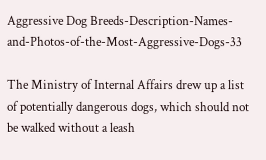Aggressive Dog Breeds-Description-Names-and-Photos-of-the-Most-Aggressive-Dogs-33

The Ministry of Internal Affairs drew up a list of potentially dangerous dogs, which should not be walked without a leash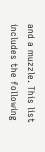and a muzzle. This list includes the following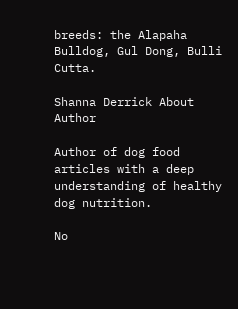breeds: the Alapaha Bulldog, Gul Dong, Bulli Cutta.

Shanna Derrick About Author

Author of dog food articles with a deep understanding of healthy dog nutrition.

No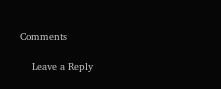Comments

    Leave a Reply